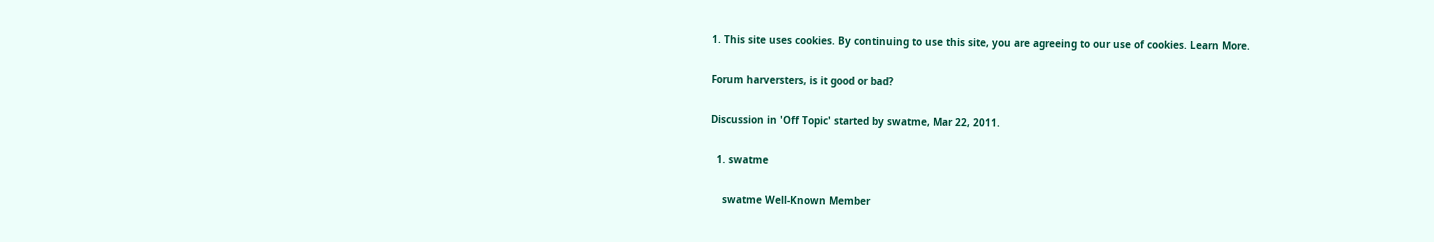1. This site uses cookies. By continuing to use this site, you are agreeing to our use of cookies. Learn More.

Forum harversters, is it good or bad?

Discussion in 'Off Topic' started by swatme, Mar 22, 2011.

  1. swatme

    swatme Well-Known Member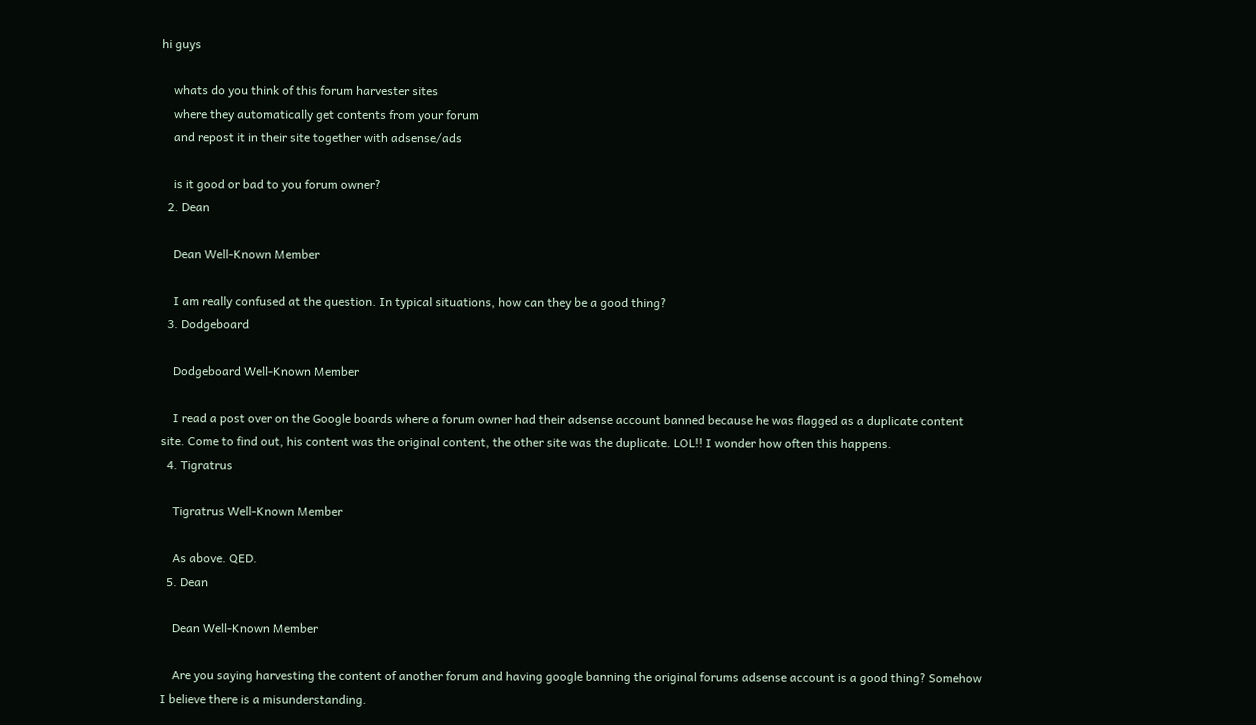hi guys

    whats do you think of this forum harvester sites
    where they automatically get contents from your forum
    and repost it in their site together with adsense/ads

    is it good or bad to you forum owner?
  2. Dean

    Dean Well-Known Member

    I am really confused at the question. In typical situations, how can they be a good thing?
  3. Dodgeboard

    Dodgeboard Well-Known Member

    I read a post over on the Google boards where a forum owner had their adsense account banned because he was flagged as a duplicate content site. Come to find out, his content was the original content, the other site was the duplicate. LOL!! I wonder how often this happens.
  4. Tigratrus

    Tigratrus Well-Known Member

    As above. QED.
  5. Dean

    Dean Well-Known Member

    Are you saying harvesting the content of another forum and having google banning the original forums adsense account is a good thing? Somehow I believe there is a misunderstanding.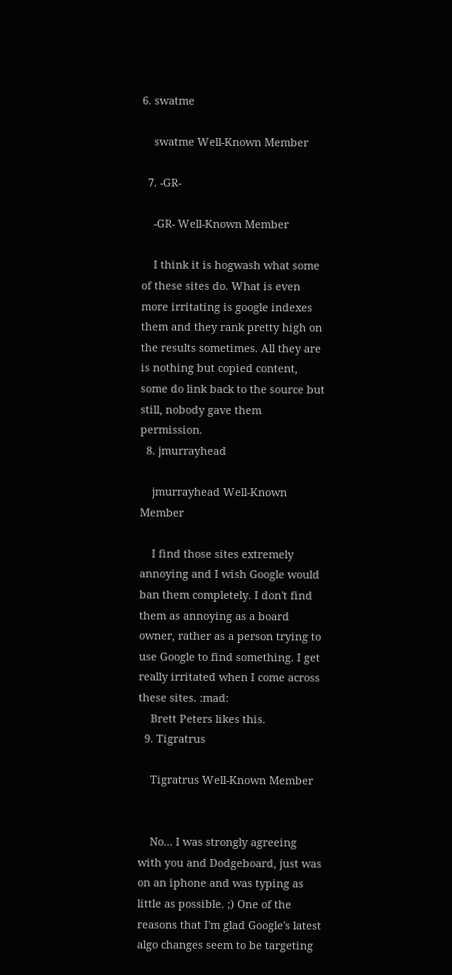6. swatme

    swatme Well-Known Member

  7. -GR-

    -GR- Well-Known Member

    I think it is hogwash what some of these sites do. What is even more irritating is google indexes them and they rank pretty high on the results sometimes. All they are is nothing but copied content, some do link back to the source but still, nobody gave them permission.
  8. jmurrayhead

    jmurrayhead Well-Known Member

    I find those sites extremely annoying and I wish Google would ban them completely. I don't find them as annoying as a board owner, rather as a person trying to use Google to find something. I get really irritated when I come across these sites. :mad:
    Brett Peters likes this.
  9. Tigratrus

    Tigratrus Well-Known Member


    No... I was strongly agreeing with you and Dodgeboard, just was on an iphone and was typing as little as possible. ;) One of the reasons that I'm glad Google's latest algo changes seem to be targeting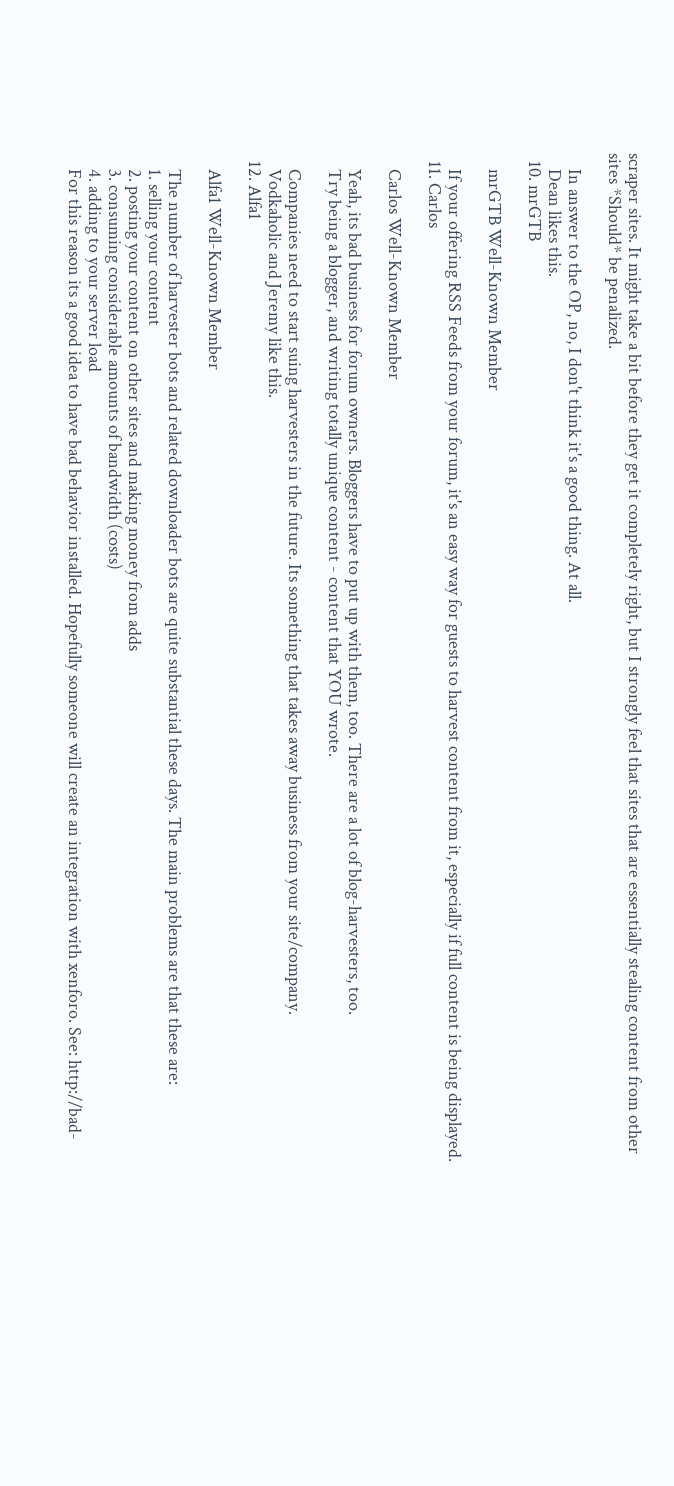scraper sites. It might take a bit before they get it completely right, but I strongly feel that sites that are essentially stealing content from other sites *Should* be penalized.

    In answer to the OP, no, I don't think it's a good thing. At all.
    Dean likes this.
  10. mrGTB

    mrGTB Well-Known Member

    If your offering RSS Feeds from your forum, it's an easy way for guests to harvest content from it, especially if full content is being displayed.
  11. Carlos

    Carlos Well-Known Member

    Yeah, its bad business for forum owners. Bloggers have to put up with them, too. There are a lot of blog-harvesters, too.
    Try being a blogger, and writing totally unique content - content that YOU wrote.

    Companies need to start suing harvesters in the future. Its something that takes away business from your site/company.
    Vodkaholic and Jeremy like this.
  12. Alfa1

    Alfa1 Well-Known Member

    The number of harvester bots and related downloader bots are quite substantial these days. The main problems are that these are:
    1. selling your content
    2. posting your content on other sites and making money from adds
    3. consuming considerable amounts of bandwidth (costs)
    4. adding to your server load
    For this reason its a good idea to have bad behavior installed. Hopefully someone will create an integration with xenforo. See: http://bad-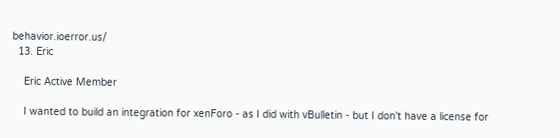behavior.ioerror.us/
  13. Eric

    Eric Active Member

    I wanted to build an integration for xenForo - as I did with vBulletin - but I don't have a license for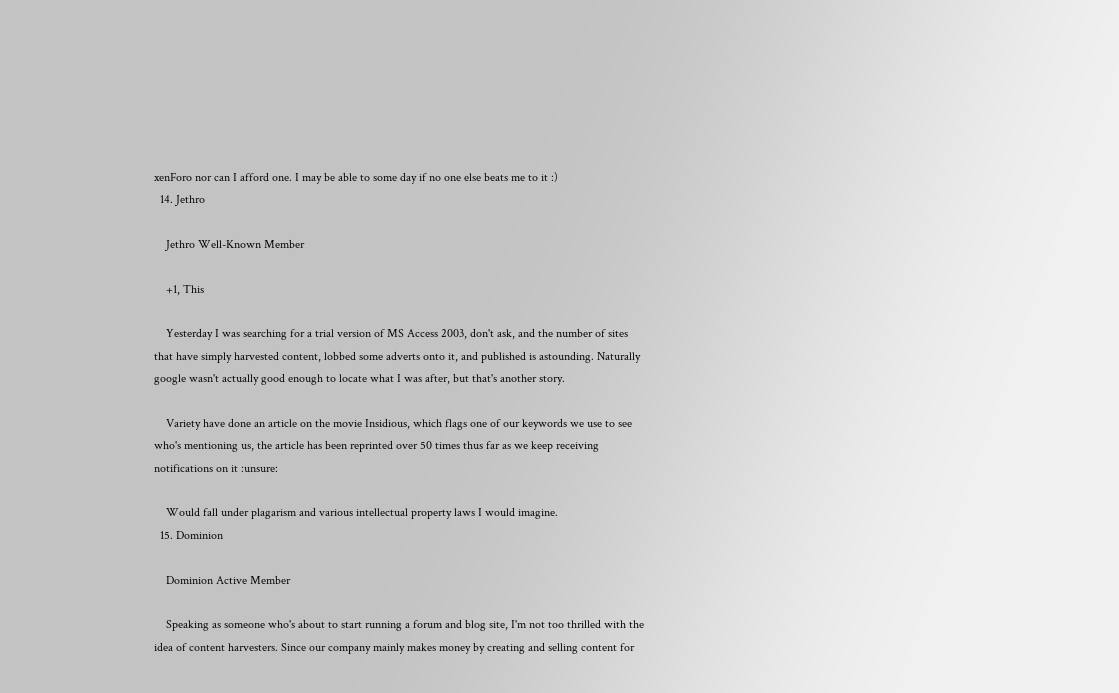xenForo nor can I afford one. I may be able to some day if no one else beats me to it :)
  14. Jethro

    Jethro Well-Known Member

    +1, This

    Yesterday I was searching for a trial version of MS Access 2003, don't ask, and the number of sites that have simply harvested content, lobbed some adverts onto it, and published is astounding. Naturally google wasn't actually good enough to locate what I was after, but that's another story.

    Variety have done an article on the movie Insidious, which flags one of our keywords we use to see who's mentioning us, the article has been reprinted over 50 times thus far as we keep receiving notifications on it :unsure:

    Would fall under plagarism and various intellectual property laws I would imagine.
  15. Dominion

    Dominion Active Member

    Speaking as someone who's about to start running a forum and blog site, I'm not too thrilled with the idea of content harvesters. Since our company mainly makes money by creating and selling content for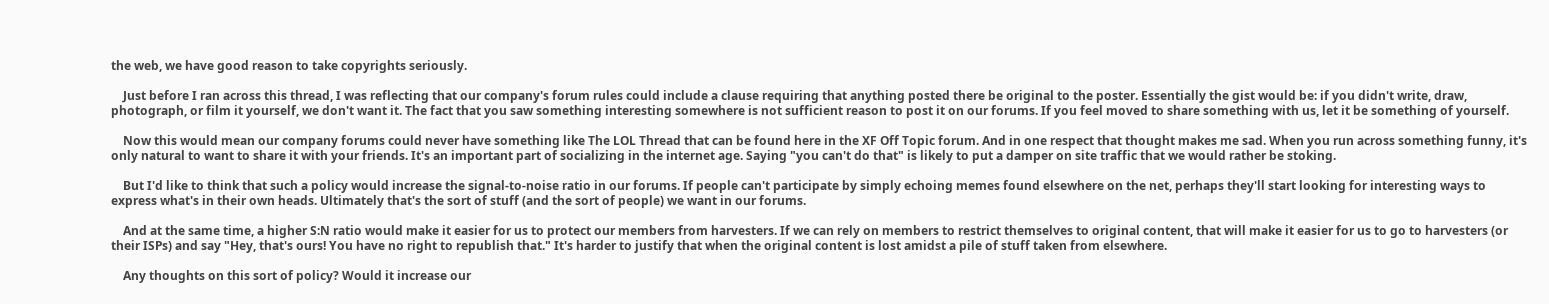the web, we have good reason to take copyrights seriously.

    Just before I ran across this thread, I was reflecting that our company's forum rules could include a clause requiring that anything posted there be original to the poster. Essentially the gist would be: if you didn't write, draw, photograph, or film it yourself, we don't want it. The fact that you saw something interesting somewhere is not sufficient reason to post it on our forums. If you feel moved to share something with us, let it be something of yourself.

    Now this would mean our company forums could never have something like The LOL Thread that can be found here in the XF Off Topic forum. And in one respect that thought makes me sad. When you run across something funny, it's only natural to want to share it with your friends. It's an important part of socializing in the internet age. Saying "you can't do that" is likely to put a damper on site traffic that we would rather be stoking.

    But I'd like to think that such a policy would increase the signal-to-noise ratio in our forums. If people can't participate by simply echoing memes found elsewhere on the net, perhaps they'll start looking for interesting ways to express what's in their own heads. Ultimately that's the sort of stuff (and the sort of people) we want in our forums.

    And at the same time, a higher S:N ratio would make it easier for us to protect our members from harvesters. If we can rely on members to restrict themselves to original content, that will make it easier for us to go to harvesters (or their ISPs) and say "Hey, that's ours! You have no right to republish that." It's harder to justify that when the original content is lost amidst a pile of stuff taken from elsewhere.

    Any thoughts on this sort of policy? Would it increase our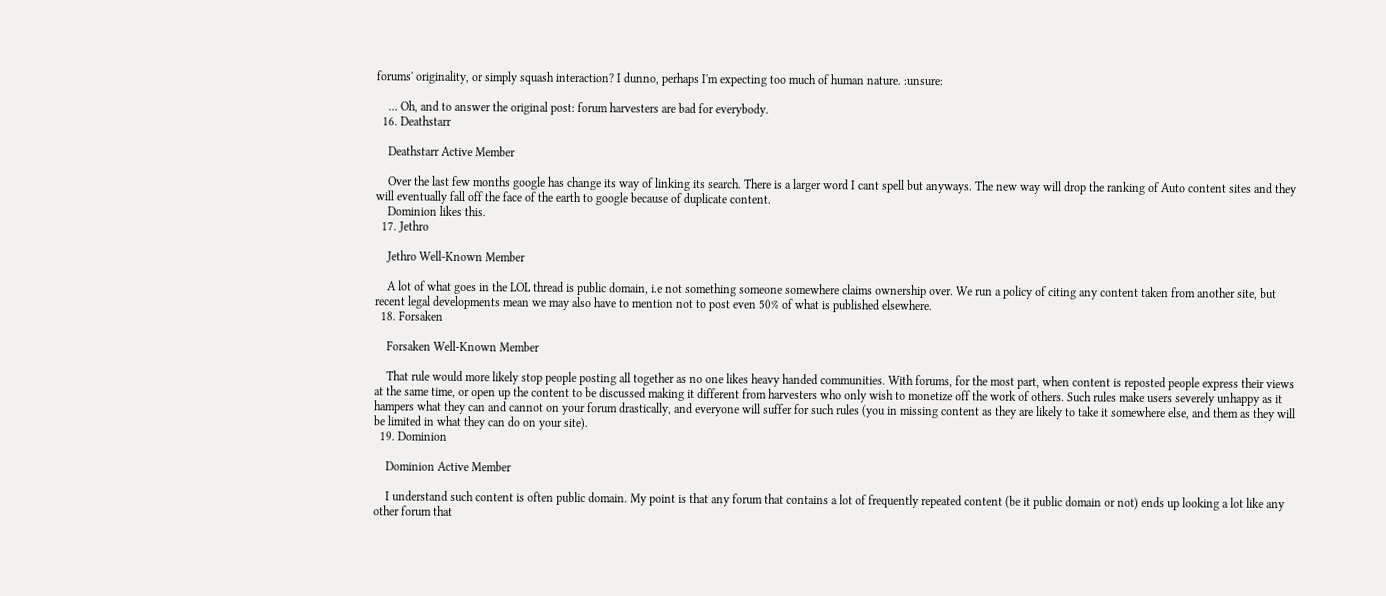forums' originality, or simply squash interaction? I dunno, perhaps I'm expecting too much of human nature. :unsure:

    ... Oh, and to answer the original post: forum harvesters are bad for everybody.
  16. Deathstarr

    Deathstarr Active Member

    Over the last few months google has change its way of linking its search. There is a larger word I cant spell but anyways. The new way will drop the ranking of Auto content sites and they will eventually fall off the face of the earth to google because of duplicate content.
    Dominion likes this.
  17. Jethro

    Jethro Well-Known Member

    A lot of what goes in the LOL thread is public domain, i.e not something someone somewhere claims ownership over. We run a policy of citing any content taken from another site, but recent legal developments mean we may also have to mention not to post even 50% of what is published elsewhere.
  18. Forsaken

    Forsaken Well-Known Member

    That rule would more likely stop people posting all together as no one likes heavy handed communities. With forums, for the most part, when content is reposted people express their views at the same time, or open up the content to be discussed making it different from harvesters who only wish to monetize off the work of others. Such rules make users severely unhappy as it hampers what they can and cannot on your forum drastically, and everyone will suffer for such rules (you in missing content as they are likely to take it somewhere else, and them as they will be limited in what they can do on your site).
  19. Dominion

    Dominion Active Member

    I understand such content is often public domain. My point is that any forum that contains a lot of frequently repeated content (be it public domain or not) ends up looking a lot like any other forum that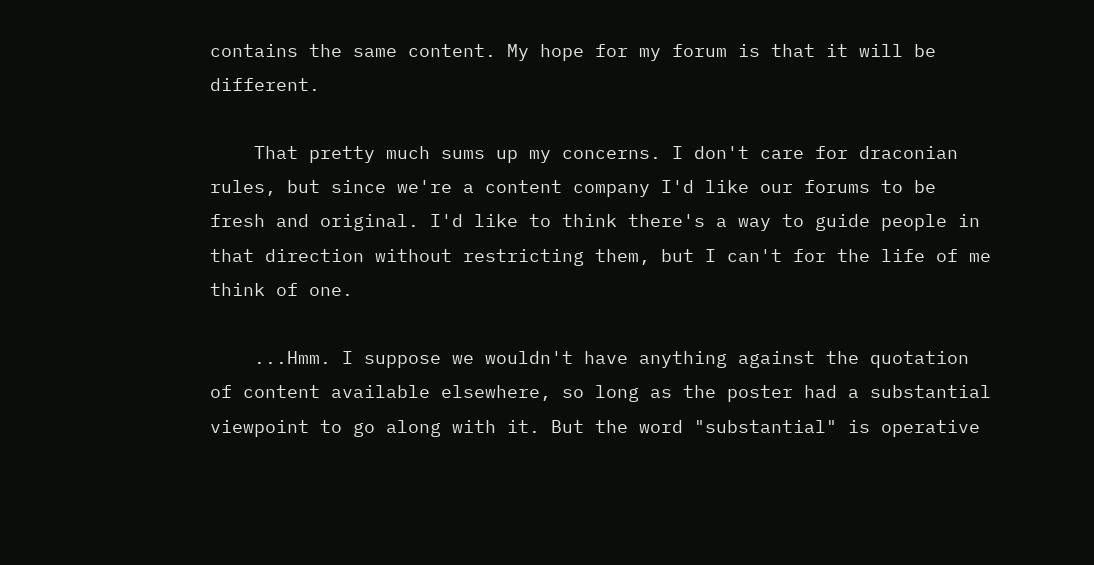contains the same content. My hope for my forum is that it will be different.

    That pretty much sums up my concerns. I don't care for draconian rules, but since we're a content company I'd like our forums to be fresh and original. I'd like to think there's a way to guide people in that direction without restricting them, but I can't for the life of me think of one.

    ...Hmm. I suppose we wouldn't have anything against the quotation of content available elsewhere, so long as the poster had a substantial viewpoint to go along with it. But the word "substantial" is operative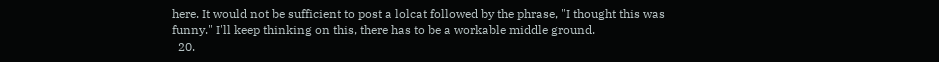here. It would not be sufficient to post a lolcat followed by the phrase, "I thought this was funny." I'll keep thinking on this, there has to be a workable middle ground.
  20.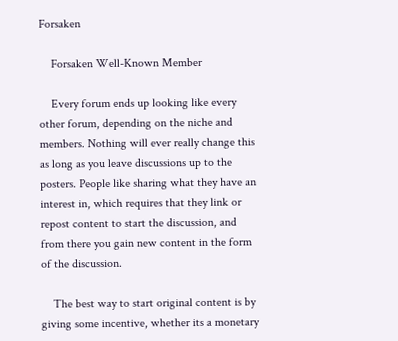Forsaken

    Forsaken Well-Known Member

    Every forum ends up looking like every other forum, depending on the niche and members. Nothing will ever really change this as long as you leave discussions up to the posters. People like sharing what they have an interest in, which requires that they link or repost content to start the discussion, and from there you gain new content in the form of the discussion.

    The best way to start original content is by giving some incentive, whether its a monetary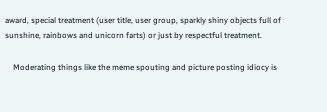award, special treatment (user title, user group, sparkly shiny objects full of sunshine, rainbows and unicorn farts) or just by respectful treatment.

    Moderating things like the meme spouting and picture posting idiocy is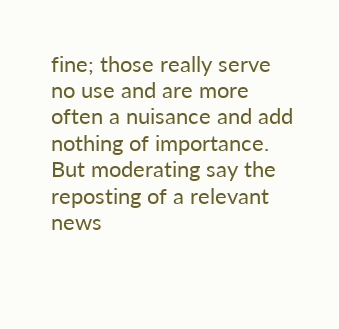fine; those really serve no use and are more often a nuisance and add nothing of importance. But moderating say the reposting of a relevant news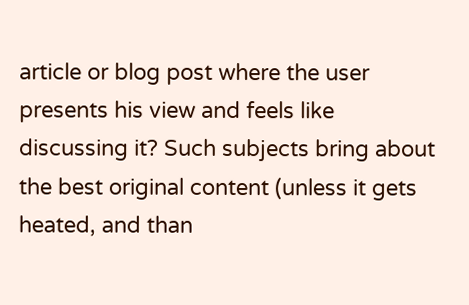article or blog post where the user presents his view and feels like discussing it? Such subjects bring about the best original content (unless it gets heated, and than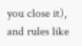you close it), and rules like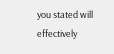you stated will effectively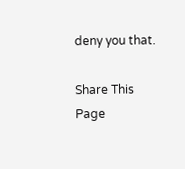deny you that.

Share This Page